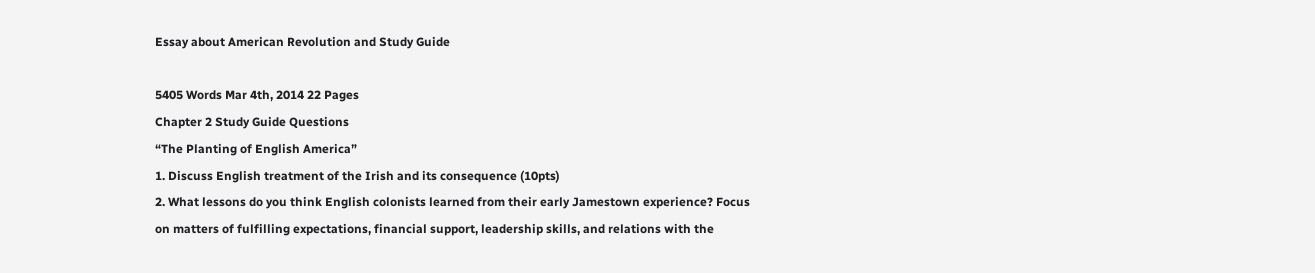Essay about American Revolution and Study Guide

5405 Words Mar 4th, 2014 22 Pages
Chapter 2 Study Guide Questions
“The Planting of English America”
1. Discuss English treatment of the Irish and its consequence (10pts)
2. What lessons do you think English colonists learned from their early Jamestown experience? Focus on matters of fulfilling expectations, financial support, leadership skills, and relations with the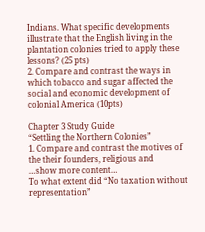Indians. What specific developments illustrate that the English living in the plantation colonies tried to apply these lessons? (25 pts)
2. Compare and contrast the ways in which tobacco and sugar affected the social and economic development of colonial America (10pts)

Chapter 3 Study Guide
“Settling the Northern Colonies”
1. Compare and contrast the motives of the their founders, religious and
…show more content…
To what extent did “No taxation without representation”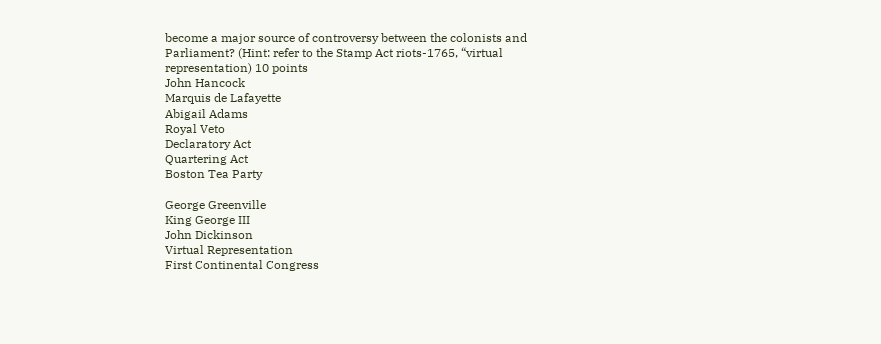become a major source of controversy between the colonists and Parliament? (Hint: refer to the Stamp Act riots-1765, “virtual representation) 10 points
John Hancock
Marquis de Lafayette
Abigail Adams
Royal Veto
Declaratory Act
Quartering Act
Boston Tea Party

George Greenville
King George III
John Dickinson
Virtual Representation
First Continental Congress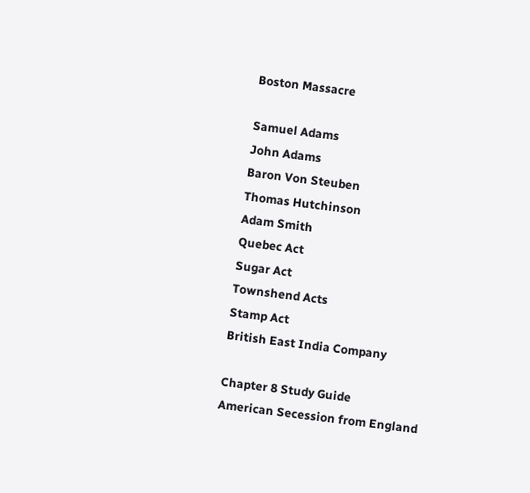Boston Massacre

Samuel Adams
John Adams
Baron Von Steuben
Thomas Hutchinson
Adam Smith
Quebec Act
Sugar Act
Townshend Acts
Stamp Act
British East India Company

Chapter 8 Study Guide
American Secession from England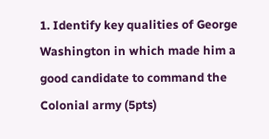1. Identify key qualities of George Washington in which made him a good candidate to command the Colonial army (5pts)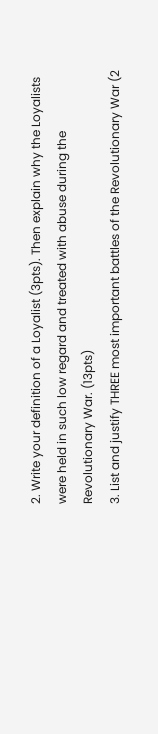2. Write your definition of a Loyalist (3pts). Then explain why the Loyalists were held in such low regard and treated with abuse during the Revolutionary War. (13pts)
3. List and justify THREE most important battles of the Revolutionary War (2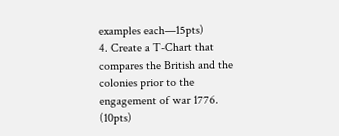examples each—15pts)
4. Create a T-Chart that compares the British and the colonies prior to the engagement of war 1776. (10pts)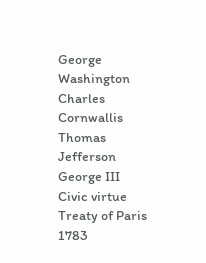George Washington
Charles Cornwallis
Thomas Jefferson
George III
Civic virtue
Treaty of Paris 1783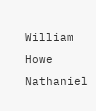William Howe
Nathaniel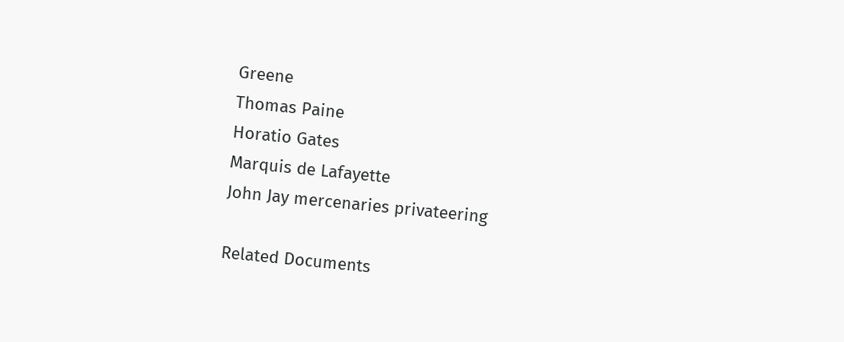Greene
Thomas Paine
Horatio Gates
Marquis de Lafayette
John Jay mercenaries privateering

Related Documents